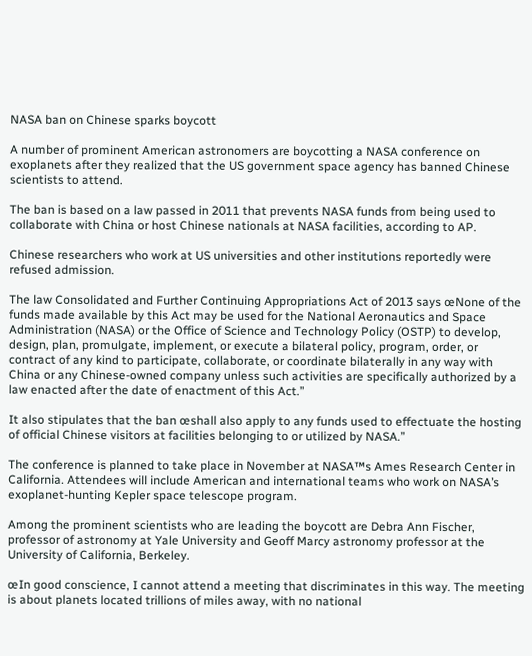NASA ban on Chinese sparks boycott

A number of prominent American astronomers are boycotting a NASA conference on exoplanets after they realized that the US government space agency has banned Chinese scientists to attend.

The ban is based on a law passed in 2011 that prevents NASA funds from being used to collaborate with China or host Chinese nationals at NASA facilities, according to AP.

Chinese researchers who work at US universities and other institutions reportedly were refused admission.

The law Consolidated and Further Continuing Appropriations Act of 2013 says œNone of the funds made available by this Act may be used for the National Aeronautics and Space Administration (NASA) or the Office of Science and Technology Policy (OSTP) to develop, design, plan, promulgate, implement, or execute a bilateral policy, program, order, or contract of any kind to participate, collaborate, or coordinate bilaterally in any way with China or any Chinese-owned company unless such activities are specifically authorized by a law enacted after the date of enactment of this Act.”

It also stipulates that the ban œshall also apply to any funds used to effectuate the hosting of official Chinese visitors at facilities belonging to or utilized by NASA.”

The conference is planned to take place in November at NASA™s Ames Research Center in California. Attendees will include American and international teams who work on NASA’s exoplanet-hunting Kepler space telescope program.

Among the prominent scientists who are leading the boycott are Debra Ann Fischer, professor of astronomy at Yale University and Geoff Marcy astronomy professor at the University of California, Berkeley.

œIn good conscience, I cannot attend a meeting that discriminates in this way. The meeting is about planets located trillions of miles away, with no national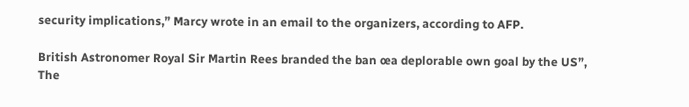security implications,” Marcy wrote in an email to the organizers, according to AFP.

British Astronomer Royal Sir Martin Rees branded the ban œa deplorable own goal by the US”, The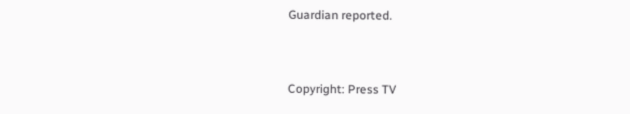Guardian reported.


Copyright: Press TV